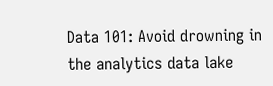Data 101: Avoid drowning in the analytics data lake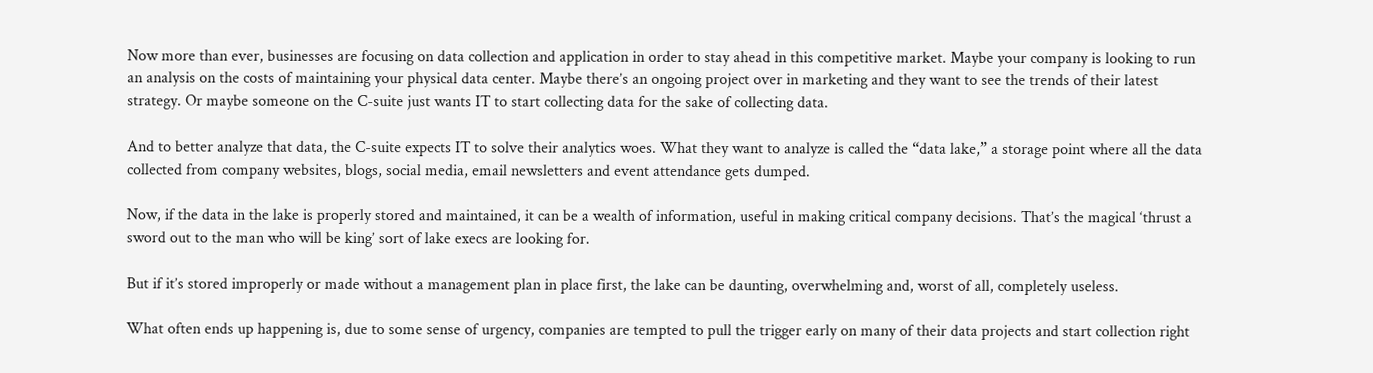Now more than ever, businesses are focusing on data collection and application in order to stay ahead in this competitive market. Maybe your company is looking to run an analysis on the costs of maintaining your physical data center. Maybe there’s an ongoing project over in marketing and they want to see the trends of their latest strategy. Or maybe someone on the C-suite just wants IT to start collecting data for the sake of collecting data.

And to better analyze that data, the C-suite expects IT to solve their analytics woes. What they want to analyze is called the “data lake,” a storage point where all the data collected from company websites, blogs, social media, email newsletters and event attendance gets dumped.

Now, if the data in the lake is properly stored and maintained, it can be a wealth of information, useful in making critical company decisions. That’s the magical ‘thrust a sword out to the man who will be king’ sort of lake execs are looking for.

But if it’s stored improperly or made without a management plan in place first, the lake can be daunting, overwhelming and, worst of all, completely useless.

What often ends up happening is, due to some sense of urgency, companies are tempted to pull the trigger early on many of their data projects and start collection right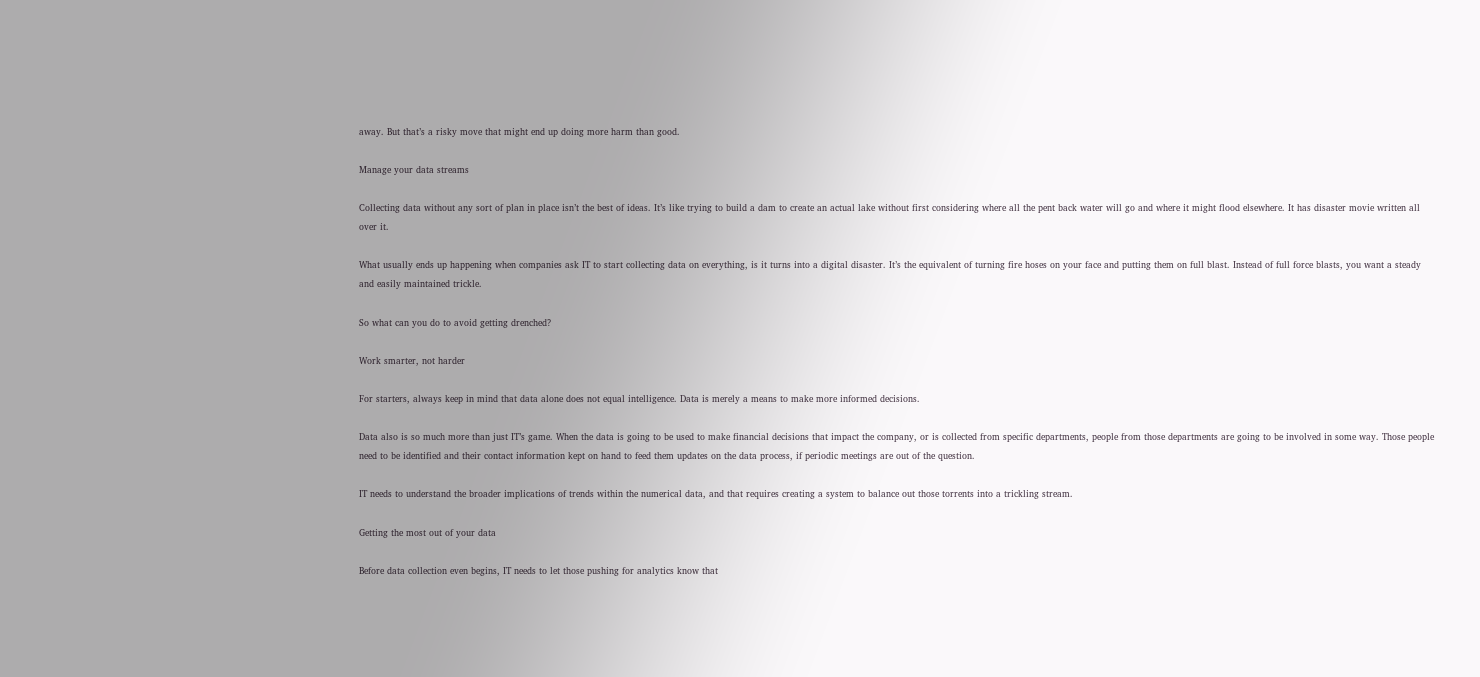away. But that’s a risky move that might end up doing more harm than good.

Manage your data streams

Collecting data without any sort of plan in place isn’t the best of ideas. It’s like trying to build a dam to create an actual lake without first considering where all the pent back water will go and where it might flood elsewhere. It has disaster movie written all over it.

What usually ends up happening when companies ask IT to start collecting data on everything, is it turns into a digital disaster. It’s the equivalent of turning fire hoses on your face and putting them on full blast. Instead of full force blasts, you want a steady and easily maintained trickle.

So what can you do to avoid getting drenched?

Work smarter, not harder

For starters, always keep in mind that data alone does not equal intelligence. Data is merely a means to make more informed decisions.

Data also is so much more than just IT’s game. When the data is going to be used to make financial decisions that impact the company, or is collected from specific departments, people from those departments are going to be involved in some way. Those people need to be identified and their contact information kept on hand to feed them updates on the data process, if periodic meetings are out of the question.

IT needs to understand the broader implications of trends within the numerical data, and that requires creating a system to balance out those torrents into a trickling stream.

Getting the most out of your data

Before data collection even begins, IT needs to let those pushing for analytics know that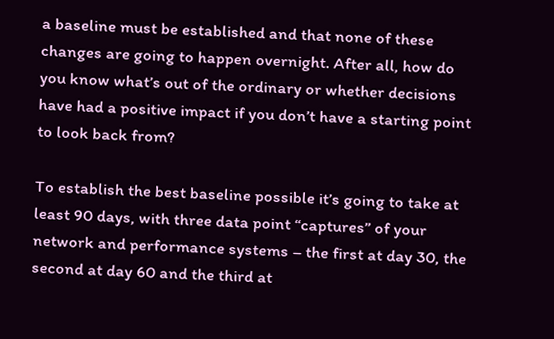a baseline must be established and that none of these changes are going to happen overnight. After all, how do you know what’s out of the ordinary or whether decisions have had a positive impact if you don’t have a starting point to look back from?

To establish the best baseline possible it’s going to take at least 90 days, with three data point “captures” of your network and performance systems – the first at day 30, the second at day 60 and the third at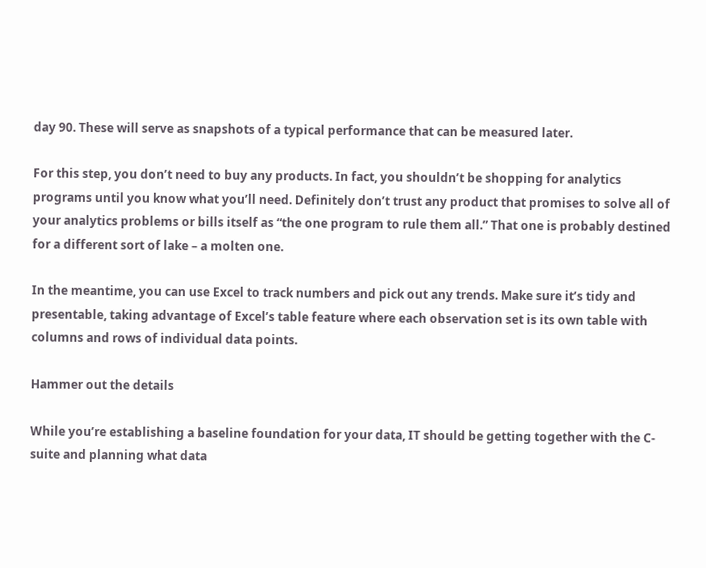day 90. These will serve as snapshots of a typical performance that can be measured later.

For this step, you don’t need to buy any products. In fact, you shouldn’t be shopping for analytics programs until you know what you’ll need. Definitely don’t trust any product that promises to solve all of your analytics problems or bills itself as “the one program to rule them all.” That one is probably destined for a different sort of lake – a molten one.

In the meantime, you can use Excel to track numbers and pick out any trends. Make sure it’s tidy and presentable, taking advantage of Excel’s table feature where each observation set is its own table with columns and rows of individual data points.

Hammer out the details

While you’re establishing a baseline foundation for your data, IT should be getting together with the C-suite and planning what data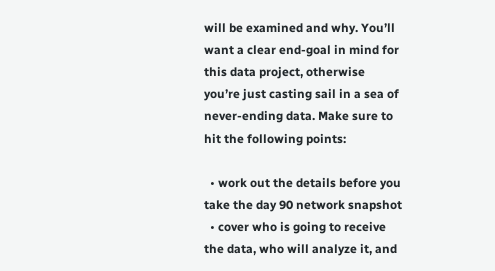will be examined and why. You’ll want a clear end-goal in mind for this data project, otherwise you’re just casting sail in a sea of never-ending data. Make sure to hit the following points:

  • work out the details before you take the day 90 network snapshot
  • cover who is going to receive the data, who will analyze it, and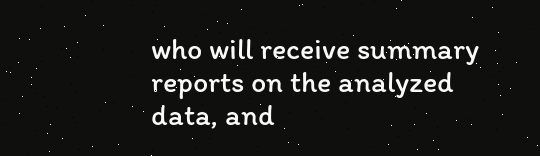who will receive summary reports on the analyzed data, and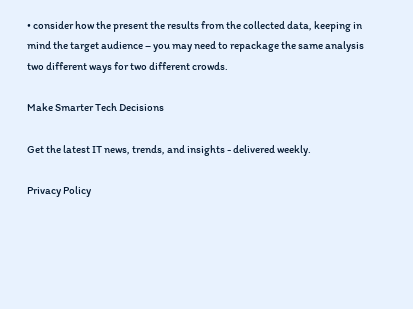• consider how the present the results from the collected data, keeping in mind the target audience – you may need to repackage the same analysis two different ways for two different crowds.

Make Smarter Tech Decisions

Get the latest IT news, trends, and insights - delivered weekly.

Privacy Policy